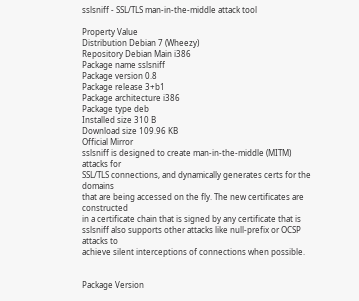sslsniff - SSL/TLS man-in-the-middle attack tool

Property Value
Distribution Debian 7 (Wheezy)
Repository Debian Main i386
Package name sslsniff
Package version 0.8
Package release 3+b1
Package architecture i386
Package type deb
Installed size 310 B
Download size 109.96 KB
Official Mirror
sslsniff is designed to create man-in-the-middle (MITM) attacks for
SSL/TLS connections, and dynamically generates certs for the domains
that are being accessed on the fly. The new certificates are constructed
in a certificate chain that is signed by any certificate that is
sslsniff also supports other attacks like null-prefix or OCSP attacks to
achieve silent interceptions of connections when possible.


Package Version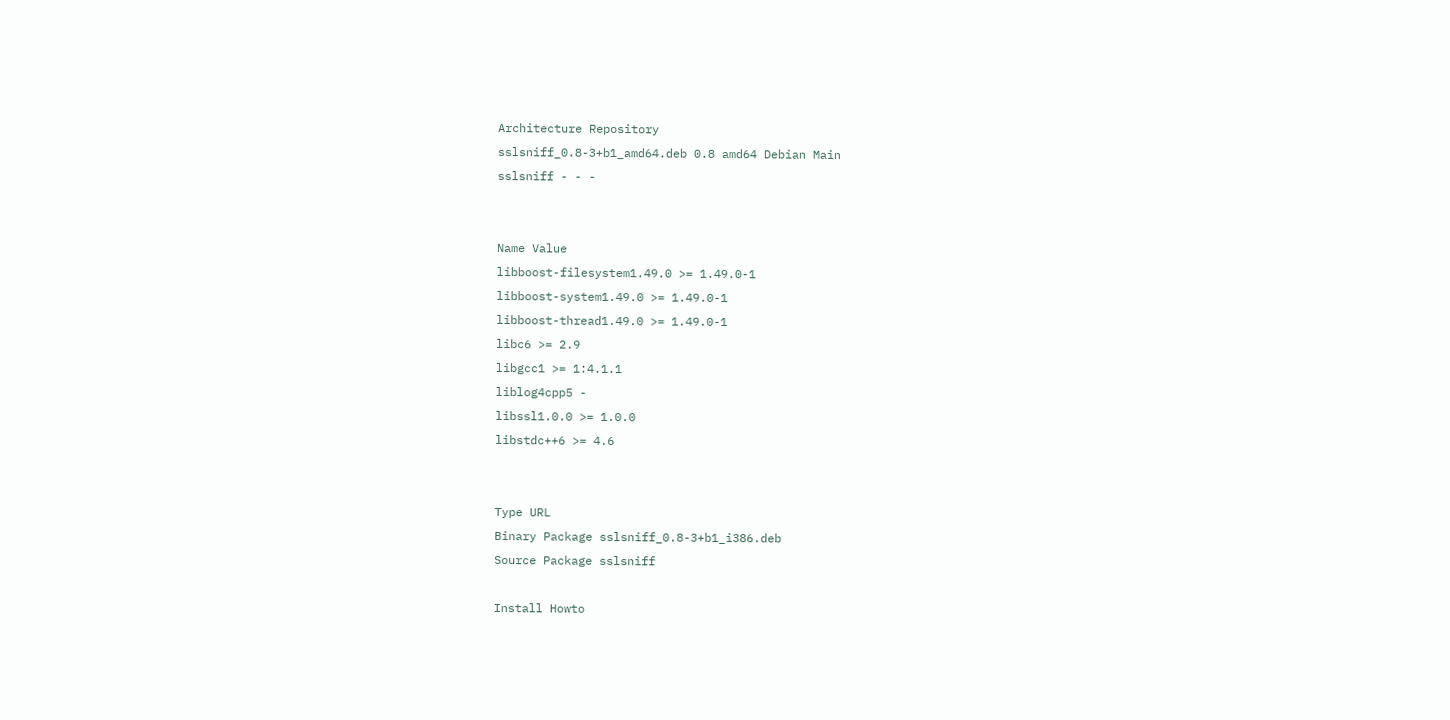Architecture Repository
sslsniff_0.8-3+b1_amd64.deb 0.8 amd64 Debian Main
sslsniff - - -


Name Value
libboost-filesystem1.49.0 >= 1.49.0-1
libboost-system1.49.0 >= 1.49.0-1
libboost-thread1.49.0 >= 1.49.0-1
libc6 >= 2.9
libgcc1 >= 1:4.1.1
liblog4cpp5 -
libssl1.0.0 >= 1.0.0
libstdc++6 >= 4.6


Type URL
Binary Package sslsniff_0.8-3+b1_i386.deb
Source Package sslsniff

Install Howto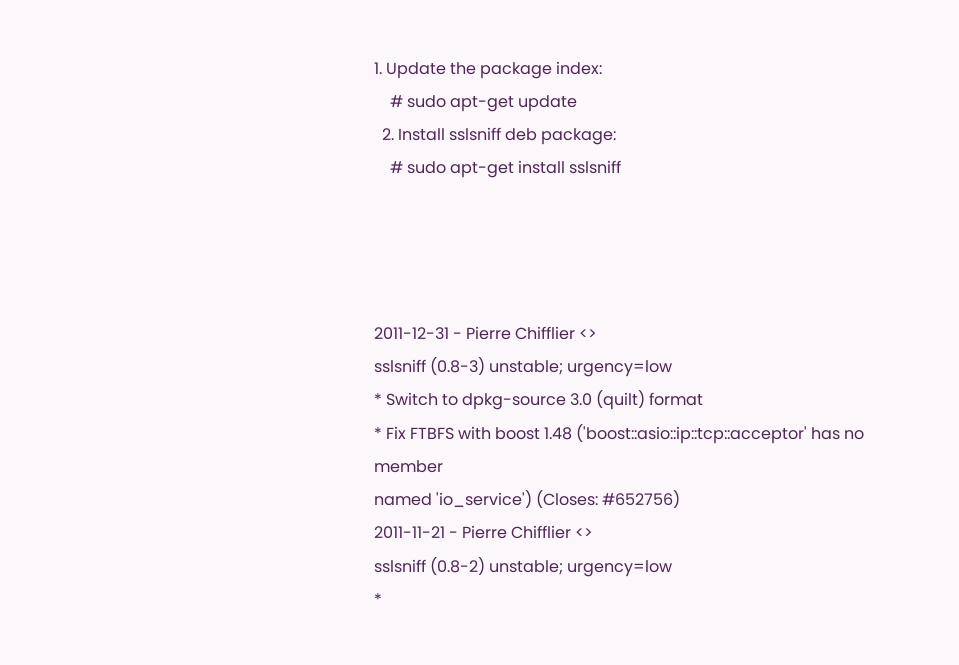1. Update the package index:
    # sudo apt-get update
  2. Install sslsniff deb package:
    # sudo apt-get install sslsniff




2011-12-31 - Pierre Chifflier <>
sslsniff (0.8-3) unstable; urgency=low
* Switch to dpkg-source 3.0 (quilt) format
* Fix FTBFS with boost 1.48 ('boost::asio::ip::tcp::acceptor' has no member
named 'io_service') (Closes: #652756)
2011-11-21 - Pierre Chifflier <>
sslsniff (0.8-2) unstable; urgency=low
*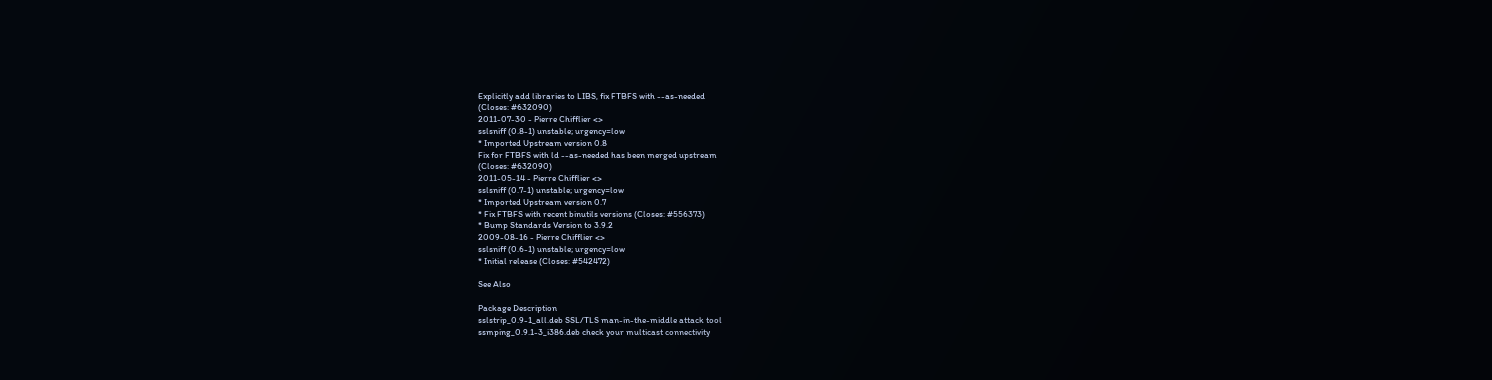Explicitly add libraries to LIBS, fix FTBFS with --as-needed
(Closes: #632090)
2011-07-30 - Pierre Chifflier <>
sslsniff (0.8-1) unstable; urgency=low
* Imported Upstream version 0.8
Fix for FTBFS with ld --as-needed has been merged upstream
(Closes: #632090)
2011-05-14 - Pierre Chifflier <>
sslsniff (0.7-1) unstable; urgency=low
* Imported Upstream version 0.7
* Fix FTBFS with recent binutils versions (Closes: #556373)
* Bump Standards Version to 3.9.2
2009-08-16 - Pierre Chifflier <>
sslsniff (0.6-1) unstable; urgency=low
* Initial release (Closes: #542472)

See Also

Package Description
sslstrip_0.9-1_all.deb SSL/TLS man-in-the-middle attack tool
ssmping_0.9.1-3_i386.deb check your multicast connectivity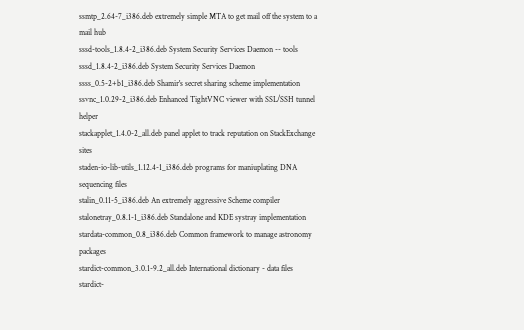ssmtp_2.64-7_i386.deb extremely simple MTA to get mail off the system to a mail hub
sssd-tools_1.8.4-2_i386.deb System Security Services Daemon -- tools
sssd_1.8.4-2_i386.deb System Security Services Daemon
ssss_0.5-2+b1_i386.deb Shamir's secret sharing scheme implementation
ssvnc_1.0.29-2_i386.deb Enhanced TightVNC viewer with SSL/SSH tunnel helper
stackapplet_1.4.0-2_all.deb panel applet to track reputation on StackExchange sites
staden-io-lib-utils_1.12.4-1_i386.deb programs for maniuplating DNA sequencing files
stalin_0.11-5_i386.deb An extremely aggressive Scheme compiler
stalonetray_0.8.1-1_i386.deb Standalone and KDE systray implementation
stardata-common_0.8_i386.deb Common framework to manage astronomy packages
stardict-common_3.0.1-9.2_all.deb International dictionary - data files
stardict-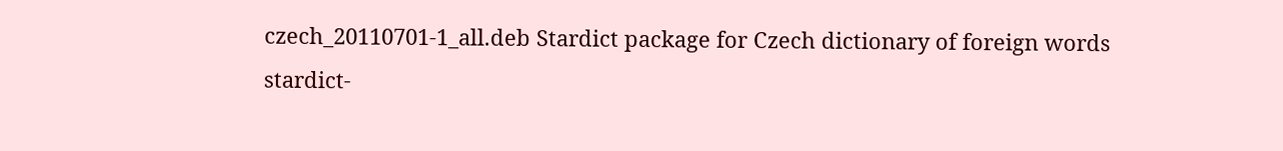czech_20110701-1_all.deb Stardict package for Czech dictionary of foreign words
stardict-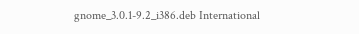gnome_3.0.1-9.2_i386.deb International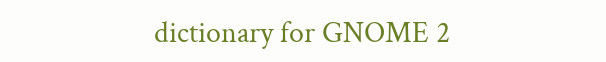dictionary for GNOME 2